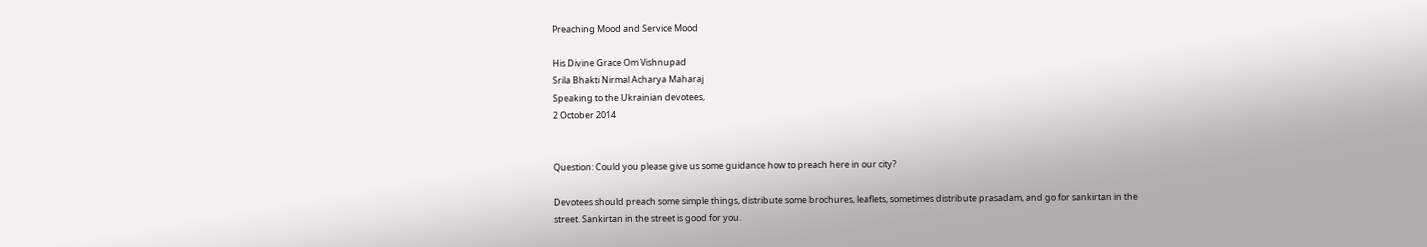Preaching Mood and Service Mood

His Divine Grace Om Vishnupad
Srila Bhakti Nirmal Acharya Maharaj
Speaking to the Ukrainian devotees,
2 October 2014


Question: Could you please give us some guidance how to preach here in our city?

Devotees should preach some simple things, distribute some brochures, leaflets, sometimes distribute prasadam, and go for sankirtan in the street. Sankirtan in the street is good for you.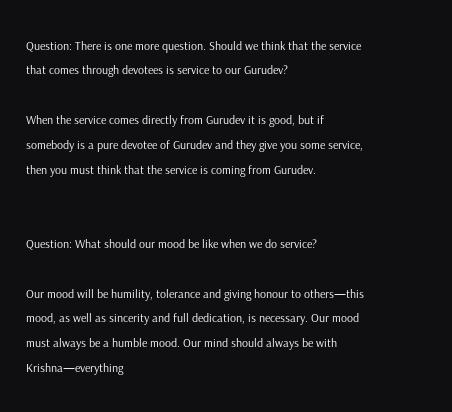Question: There is one more question. Should we think that the service that comes through devotees is service to our Gurudev?

When the service comes directly from Gurudev it is good, but if somebody is a pure devotee of Gurudev and they give you some service, then you must think that the service is coming from Gurudev.


Question: What should our mood be like when we do service?

Our mood will be humility, tolerance and giving honour to others—this mood, as well as sincerity and full dedication, is necessary. Our mood must always be a humble mood. Our mind should always be with Krishna—everything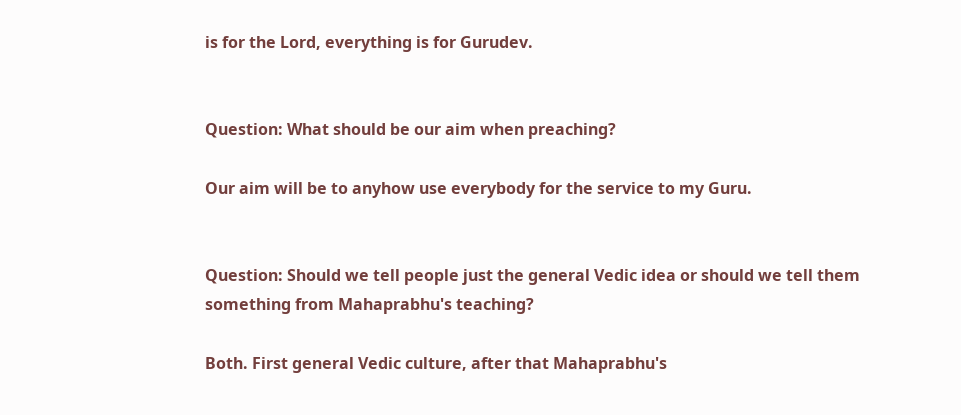is for the Lord, everything is for Gurudev.


Question: What should be our aim when preaching?

Our aim will be to anyhow use everybody for the service to my Guru.


Question: Should we tell people just the general Vedic idea or should we tell them something from Mahaprabhu's teaching?

Both. First general Vedic culture, after that Mahaprabhu's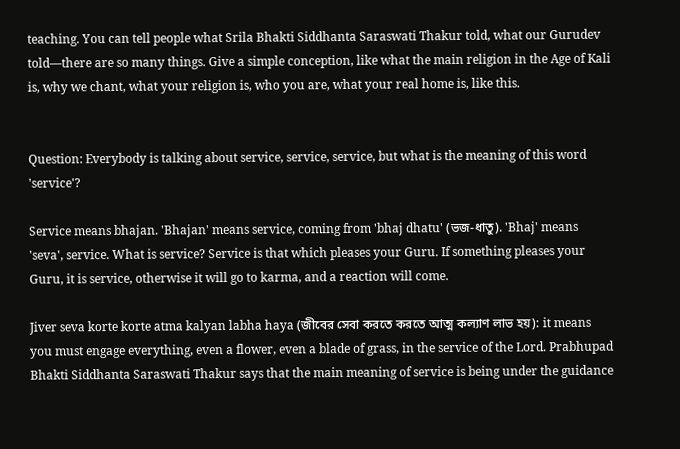teaching. You can tell people what Srila Bhakti Siddhanta Saraswati Thakur told, what our Gurudev told—there are so many things. Give a simple conception, like what the main religion in the Age of Kali is, why we chant, what your religion is, who you are, what your real home is, like this.


Question: Everybody is talking about service, service, service, but what is the meaning of this word 'service'?

Service means bhajan. 'Bhajan' means service, coming from 'bhaj dhatu' (ভজ-ধাতু). 'Bhaj' means 'seva', service. What is service? Service is that which pleases your Guru. If something pleases your Guru, it is service, otherwise it will go to karma, and a reaction will come.

Jiver seva korte korte atma kalyan labha haya (জীবের সেবা করতে করতে আত্ম কল্যাণ লাভ হয়): it means you must engage everything, even a flower, even a blade of grass, in the service of the Lord. Prabhupad Bhakti Siddhanta Saraswati Thakur says that the main meaning of service is being under the guidance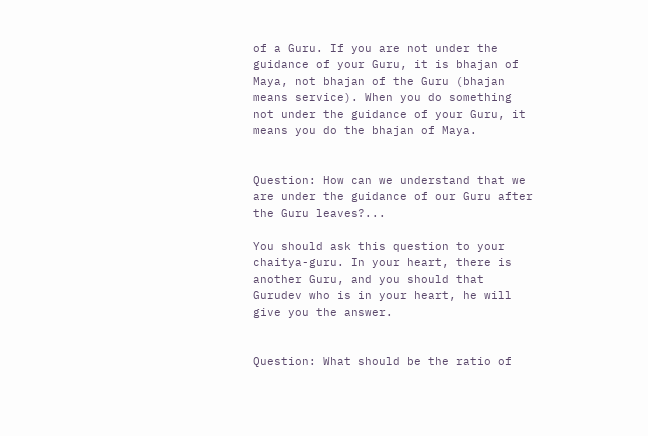of a Guru. If you are not under the guidance of your Guru, it is bhajan of Maya, not bhajan of the Guru (bhajan means service). When you do something not under the guidance of your Guru, it means you do the bhajan of Maya.


Question: How can we understand that we are under the guidance of our Guru after the Guru leaves?...

You should ask this question to your chaitya-guru. In your heart, there is another Guru, and you should that Gurudev who is in your heart, he will give you the answer.


Question: What should be the ratio of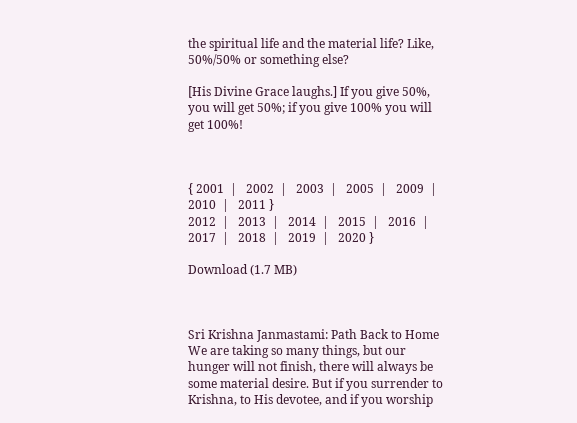the spiritual life and the material life? Like, 50%/50% or something else?

[His Divine Grace laughs.] If you give 50%, you will get 50%; if you give 100% you will get 100%!



{ 2001  |   2002  |   2003  |   2005  |   2009  |   2010  |   2011 }
2012  |   2013  |   2014  |   2015  |   2016  |   2017  |   2018  |   2019  |   2020 }

Download (1.7 MB)



Sri Krishna Janmastami: Path Back to Home
We are taking so many things, but our hunger will not finish, there will always be some material desire. But if you surrender to Krishna, to His devotee, and if you worship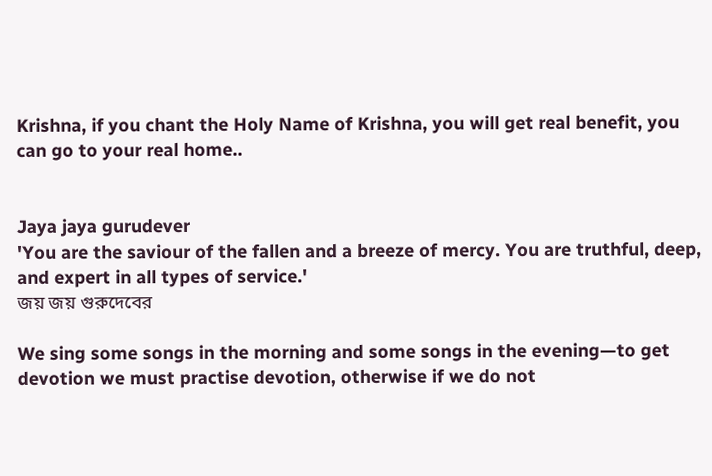Krishna, if you chant the Holy Name of Krishna, you will get real benefit, you can go to your real home..


Jaya jaya gurudever
'You are the saviour of the fallen and a breeze of mercy. You are truthful, deep, and expert in all types of service.'
জয় জয় গুরুদেবের

We sing some songs in the morning and some songs in the evening—to get devotion we must practise devotion, otherwise if we do not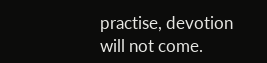practise, devotion will not come.